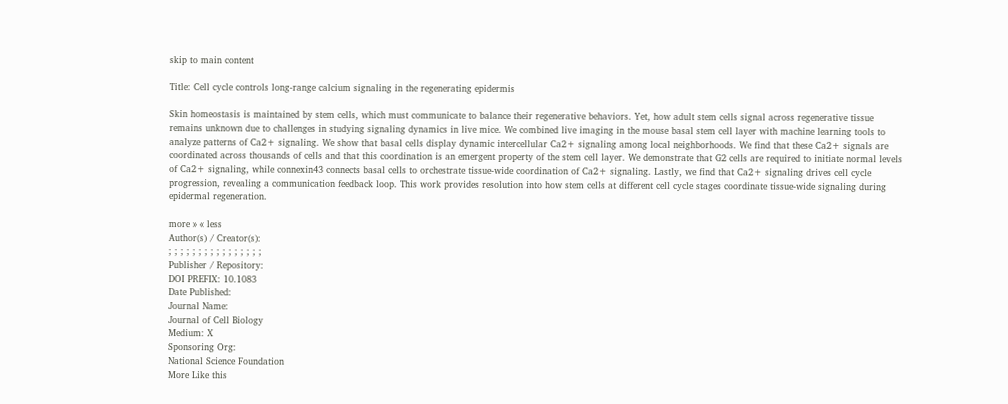skip to main content

Title: Cell cycle controls long-range calcium signaling in the regenerating epidermis

Skin homeostasis is maintained by stem cells, which must communicate to balance their regenerative behaviors. Yet, how adult stem cells signal across regenerative tissue remains unknown due to challenges in studying signaling dynamics in live mice. We combined live imaging in the mouse basal stem cell layer with machine learning tools to analyze patterns of Ca2+ signaling. We show that basal cells display dynamic intercellular Ca2+ signaling among local neighborhoods. We find that these Ca2+ signals are coordinated across thousands of cells and that this coordination is an emergent property of the stem cell layer. We demonstrate that G2 cells are required to initiate normal levels of Ca2+ signaling, while connexin43 connects basal cells to orchestrate tissue-wide coordination of Ca2+ signaling. Lastly, we find that Ca2+ signaling drives cell cycle progression, revealing a communication feedback loop. This work provides resolution into how stem cells at different cell cycle stages coordinate tissue-wide signaling during epidermal regeneration.

more » « less
Author(s) / Creator(s):
; ; ; ; ; ; ; ; ; ; ; ; ; ; ; ;
Publisher / Repository:
DOI PREFIX: 10.1083
Date Published:
Journal Name:
Journal of Cell Biology
Medium: X
Sponsoring Org:
National Science Foundation
More Like this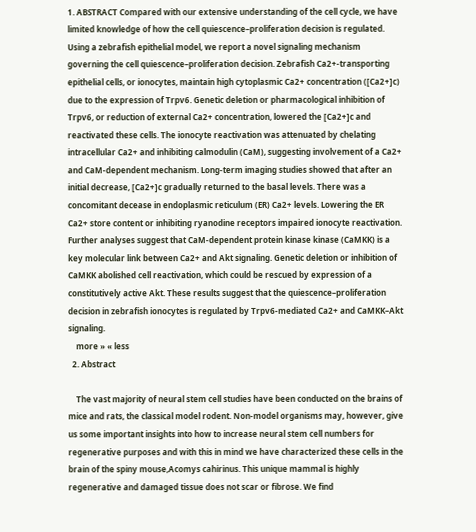1. ABSTRACT Compared with our extensive understanding of the cell cycle, we have limited knowledge of how the cell quiescence–proliferation decision is regulated. Using a zebrafish epithelial model, we report a novel signaling mechanism governing the cell quiescence–proliferation decision. Zebrafish Ca2+-transporting epithelial cells, or ionocytes, maintain high cytoplasmic Ca2+ concentration ([Ca2+]c) due to the expression of Trpv6. Genetic deletion or pharmacological inhibition of Trpv6, or reduction of external Ca2+ concentration, lowered the [Ca2+]c and reactivated these cells. The ionocyte reactivation was attenuated by chelating intracellular Ca2+ and inhibiting calmodulin (CaM), suggesting involvement of a Ca2+ and CaM-dependent mechanism. Long-term imaging studies showed that after an initial decrease, [Ca2+]c gradually returned to the basal levels. There was a concomitant decease in endoplasmic reticulum (ER) Ca2+ levels. Lowering the ER Ca2+ store content or inhibiting ryanodine receptors impaired ionocyte reactivation. Further analyses suggest that CaM-dependent protein kinase kinase (CaMKK) is a key molecular link between Ca2+ and Akt signaling. Genetic deletion or inhibition of CaMKK abolished cell reactivation, which could be rescued by expression of a constitutively active Akt. These results suggest that the quiescence–proliferation decision in zebrafish ionocytes is regulated by Trpv6-mediated Ca2+ and CaMKK–Akt signaling.
    more » « less
  2. Abstract

    The vast majority of neural stem cell studies have been conducted on the brains of mice and rats, the classical model rodent. Non‐model organisms may, however, give us some important insights into how to increase neural stem cell numbers for regenerative purposes and with this in mind we have characterized these cells in the brain of the spiny mouse,Acomys cahirinus. This unique mammal is highly regenerative and damaged tissue does not scar or fibrose. We find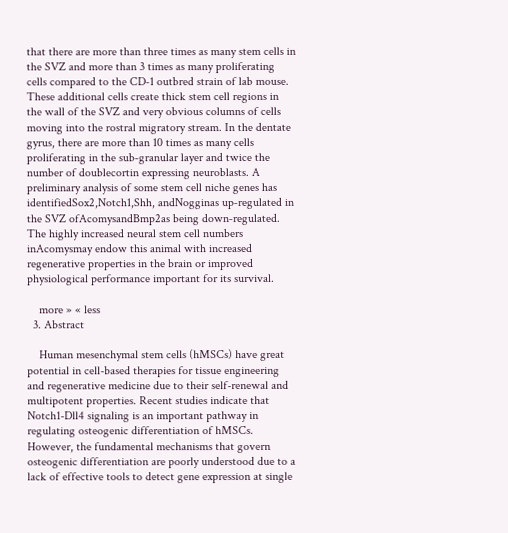that there are more than three times as many stem cells in the SVZ and more than 3 times as many proliferating cells compared to the CD‐1 outbred strain of lab mouse. These additional cells create thick stem cell regions in the wall of the SVZ and very obvious columns of cells moving into the rostral migratory stream. In the dentate gyrus, there are more than 10 times as many cells proliferating in the sub‐granular layer and twice the number of doublecortin expressing neuroblasts. A preliminary analysis of some stem cell niche genes has identifiedSox2,Notch1,Shh, andNogginas up‐regulated in the SVZ ofAcomysandBmp2as being down‐regulated. The highly increased neural stem cell numbers inAcomysmay endow this animal with increased regenerative properties in the brain or improved physiological performance important for its survival.

    more » « less
  3. Abstract

    Human mesenchymal stem cells (hMSCs) have great potential in cell-based therapies for tissue engineering and regenerative medicine due to their self-renewal and multipotent properties. Recent studies indicate that Notch1-Dll4 signaling is an important pathway in regulating osteogenic differentiation of hMSCs. However, the fundamental mechanisms that govern osteogenic differentiation are poorly understood due to a lack of effective tools to detect gene expression at single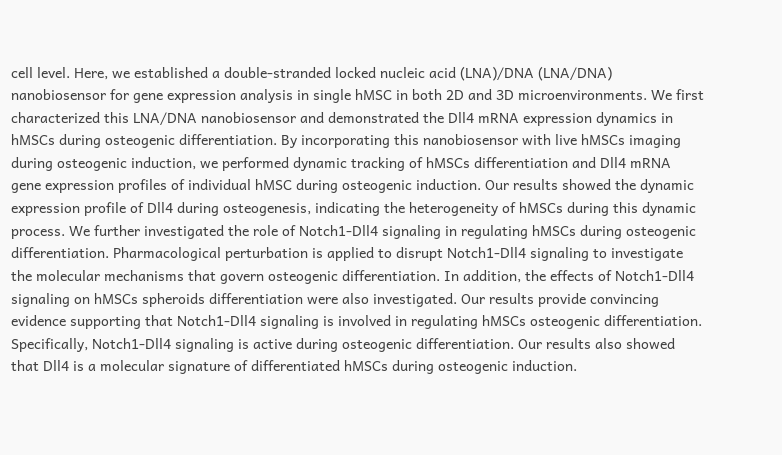cell level. Here, we established a double-stranded locked nucleic acid (LNA)/DNA (LNA/DNA) nanobiosensor for gene expression analysis in single hMSC in both 2D and 3D microenvironments. We first characterized this LNA/DNA nanobiosensor and demonstrated the Dll4 mRNA expression dynamics in hMSCs during osteogenic differentiation. By incorporating this nanobiosensor with live hMSCs imaging during osteogenic induction, we performed dynamic tracking of hMSCs differentiation and Dll4 mRNA gene expression profiles of individual hMSC during osteogenic induction. Our results showed the dynamic expression profile of Dll4 during osteogenesis, indicating the heterogeneity of hMSCs during this dynamic process. We further investigated the role of Notch1-Dll4 signaling in regulating hMSCs during osteogenic differentiation. Pharmacological perturbation is applied to disrupt Notch1-Dll4 signaling to investigate the molecular mechanisms that govern osteogenic differentiation. In addition, the effects of Notch1-Dll4 signaling on hMSCs spheroids differentiation were also investigated. Our results provide convincing evidence supporting that Notch1-Dll4 signaling is involved in regulating hMSCs osteogenic differentiation. Specifically, Notch1-Dll4 signaling is active during osteogenic differentiation. Our results also showed that Dll4 is a molecular signature of differentiated hMSCs during osteogenic induction.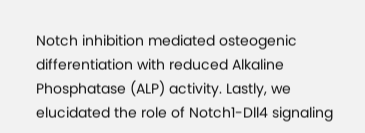Notch inhibition mediated osteogenic differentiation with reduced Alkaline Phosphatase (ALP) activity. Lastly, we elucidated the role of Notch1-Dll4 signaling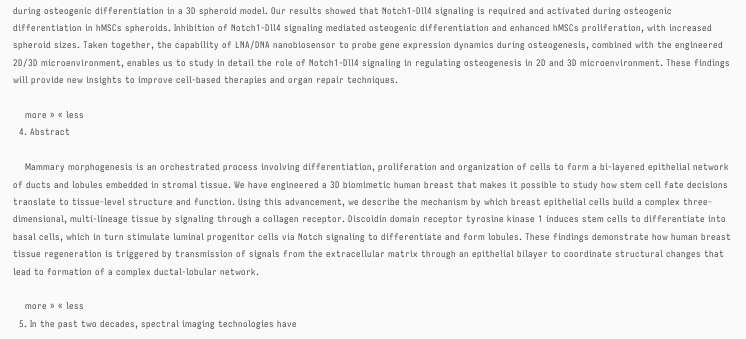during osteogenic differentiation in a 3D spheroid model. Our results showed that Notch1-Dll4 signaling is required and activated during osteogenic differentiation in hMSCs spheroids. Inhibition of Notch1-Dll4 signaling mediated osteogenic differentiation and enhanced hMSCs proliferation, with increased spheroid sizes. Taken together, the capability of LNA/DNA nanobiosensor to probe gene expression dynamics during osteogenesis, combined with the engineered 2D/3D microenvironment, enables us to study in detail the role of Notch1-Dll4 signaling in regulating osteogenesis in 2D and 3D microenvironment. These findings will provide new insights to improve cell-based therapies and organ repair techniques.

    more » « less
  4. Abstract

    Mammary morphogenesis is an orchestrated process involving differentiation, proliferation and organization of cells to form a bi-layered epithelial network of ducts and lobules embedded in stromal tissue. We have engineered a 3D biomimetic human breast that makes it possible to study how stem cell fate decisions translate to tissue-level structure and function. Using this advancement, we describe the mechanism by which breast epithelial cells build a complex three-dimensional, multi-lineage tissue by signaling through a collagen receptor. Discoidin domain receptor tyrosine kinase 1 induces stem cells to differentiate into basal cells, which in turn stimulate luminal progenitor cells via Notch signaling to differentiate and form lobules. These findings demonstrate how human breast tissue regeneration is triggered by transmission of signals from the extracellular matrix through an epithelial bilayer to coordinate structural changes that lead to formation of a complex ductal-lobular network.

    more » « less
  5. In the past two decades, spectral imaging technologies have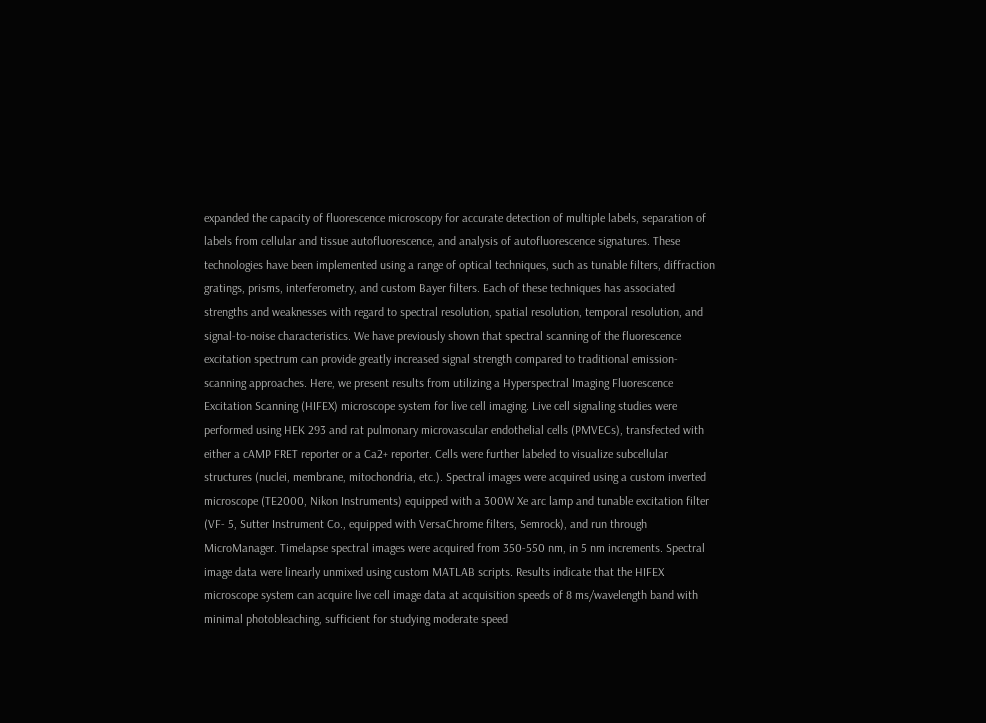expanded the capacity of fluorescence microscopy for accurate detection of multiple labels, separation of labels from cellular and tissue autofluorescence, and analysis of autofluorescence signatures. These technologies have been implemented using a range of optical techniques, such as tunable filters, diffraction gratings, prisms, interferometry, and custom Bayer filters. Each of these techniques has associated strengths and weaknesses with regard to spectral resolution, spatial resolution, temporal resolution, and signal-to-noise characteristics. We have previously shown that spectral scanning of the fluorescence excitation spectrum can provide greatly increased signal strength compared to traditional emission-scanning approaches. Here, we present results from utilizing a Hyperspectral Imaging Fluorescence Excitation Scanning (HIFEX) microscope system for live cell imaging. Live cell signaling studies were performed using HEK 293 and rat pulmonary microvascular endothelial cells (PMVECs), transfected with either a cAMP FRET reporter or a Ca2+ reporter. Cells were further labeled to visualize subcellular structures (nuclei, membrane, mitochondria, etc.). Spectral images were acquired using a custom inverted microscope (TE2000, Nikon Instruments) equipped with a 300W Xe arc lamp and tunable excitation filter (VF- 5, Sutter Instrument Co., equipped with VersaChrome filters, Semrock), and run through MicroManager. Timelapse spectral images were acquired from 350-550 nm, in 5 nm increments. Spectral image data were linearly unmixed using custom MATLAB scripts. Results indicate that the HIFEX microscope system can acquire live cell image data at acquisition speeds of 8 ms/wavelength band with minimal photobleaching, sufficient for studying moderate speed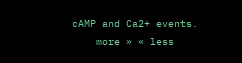cAMP and Ca2+ events.
    more » « less